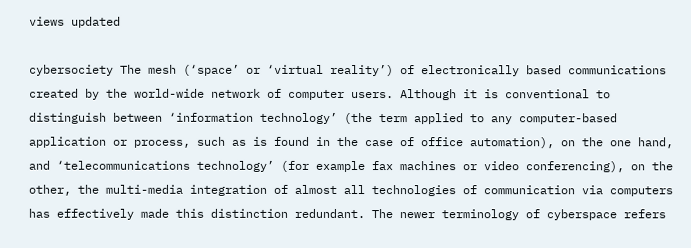views updated

cybersociety The mesh (‘space’ or ‘virtual reality’) of electronically based communications created by the world-wide network of computer users. Although it is conventional to distinguish between ‘information technology’ (the term applied to any computer-based application or process, such as is found in the case of office automation), on the one hand, and ‘telecommunications technology’ (for example fax machines or video conferencing), on the other, the multi-media integration of almost all technologies of communication via computers has effectively made this distinction redundant. The newer terminology of cyberspace refers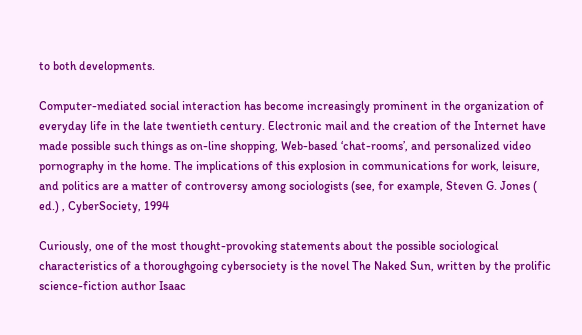to both developments.

Computer-mediated social interaction has become increasingly prominent in the organization of everyday life in the late twentieth century. Electronic mail and the creation of the Internet have made possible such things as on-line shopping, Web-based ‘chat-rooms’, and personalized video pornography in the home. The implications of this explosion in communications for work, leisure, and politics are a matter of controversy among sociologists (see, for example, Steven G. Jones ( ed.) , CyberSociety, 1994

Curiously, one of the most thought-provoking statements about the possible sociological characteristics of a thoroughgoing cybersociety is the novel The Naked Sun, written by the prolific science-fiction author Isaac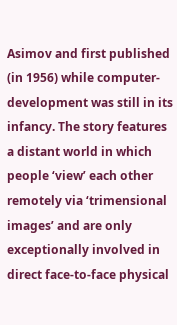Asimov and first published (in 1956) while computer-development was still in its infancy. The story features a distant world in which people ‘view’ each other remotely via ‘trimensional images’ and are only exceptionally involved in direct face-to-face physical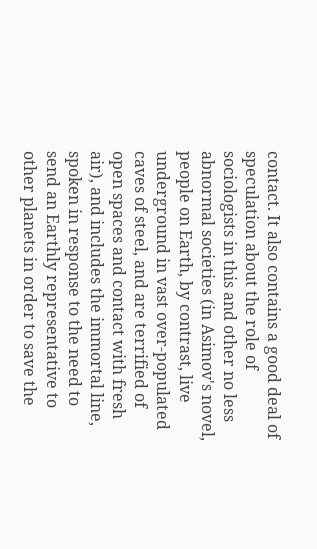contact. It also contains a good deal of speculation about the role of sociologists in this and other no less abnormal societies (in Asimov's novel, people on Earth, by contrast, live underground in vast over-populated caves of steel, and are terrified of open spaces and contact with fresh air), and includes the immortal line, spoken in response to the need to send an Earthly representative to other planets in order to save the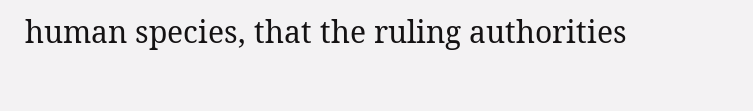human species, that the ruling authorities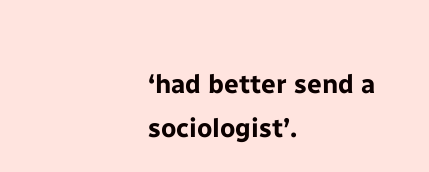‘had better send a sociologist’.